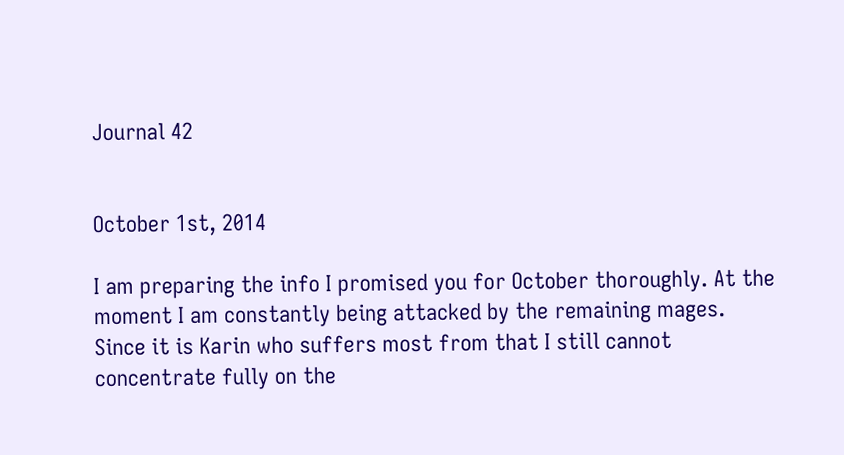Journal 42


October 1st, 2014

I am preparing the info I promised you for October thoroughly. At the moment I am constantly being attacked by the remaining mages. Since it is Karin who suffers most from that I still cannot concentrate fully on the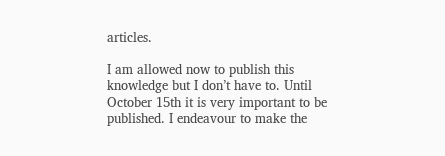articles.

I am allowed now to publish this knowledge but I don’t have to. Until October 15th it is very important to be published. I endeavour to make the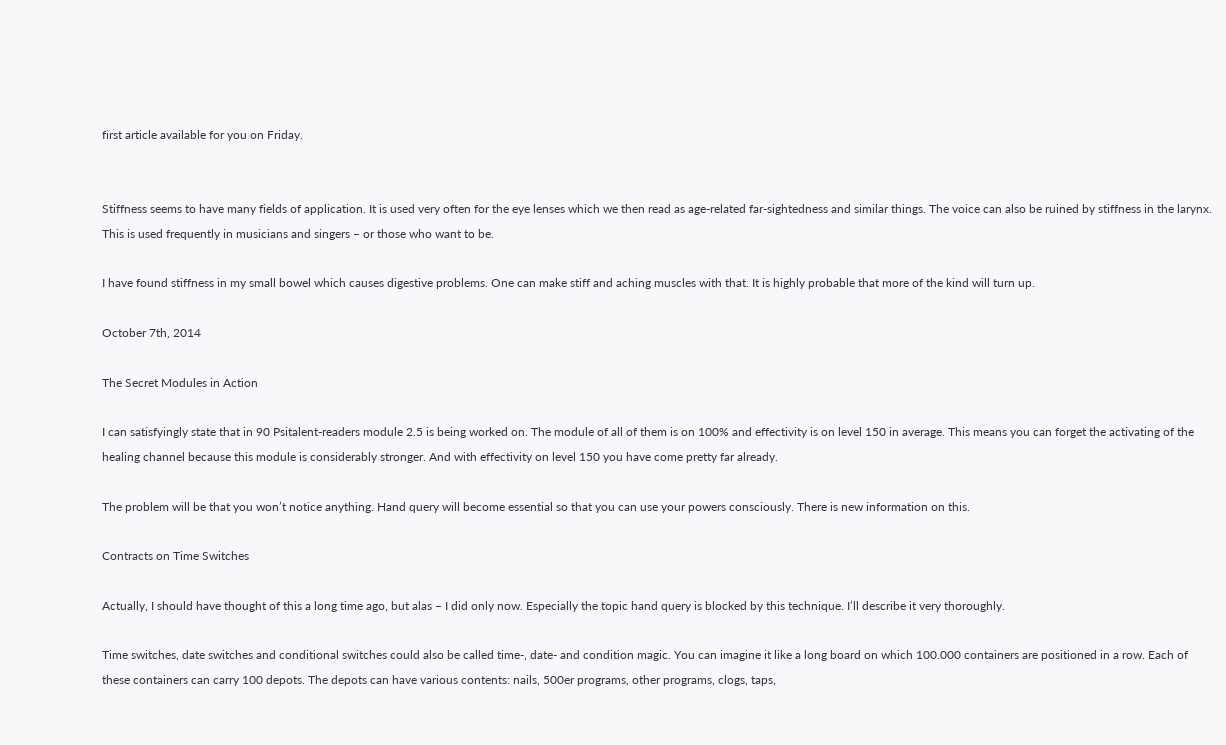first article available for you on Friday.


Stiffness seems to have many fields of application. It is used very often for the eye lenses which we then read as age-related far-sightedness and similar things. The voice can also be ruined by stiffness in the larynx. This is used frequently in musicians and singers – or those who want to be.

I have found stiffness in my small bowel which causes digestive problems. One can make stiff and aching muscles with that. It is highly probable that more of the kind will turn up.

October 7th, 2014

The Secret Modules in Action

I can satisfyingly state that in 90 Psitalent-readers module 2.5 is being worked on. The module of all of them is on 100% and effectivity is on level 150 in average. This means you can forget the activating of the healing channel because this module is considerably stronger. And with effectivity on level 150 you have come pretty far already.

The problem will be that you won’t notice anything. Hand query will become essential so that you can use your powers consciously. There is new information on this.

Contracts on Time Switches

Actually, I should have thought of this a long time ago, but alas – I did only now. Especially the topic hand query is blocked by this technique. I’ll describe it very thoroughly.

Time switches, date switches and conditional switches could also be called time-, date- and condition magic. You can imagine it like a long board on which 100.000 containers are positioned in a row. Each of these containers can carry 100 depots. The depots can have various contents: nails, 500er programs, other programs, clogs, taps,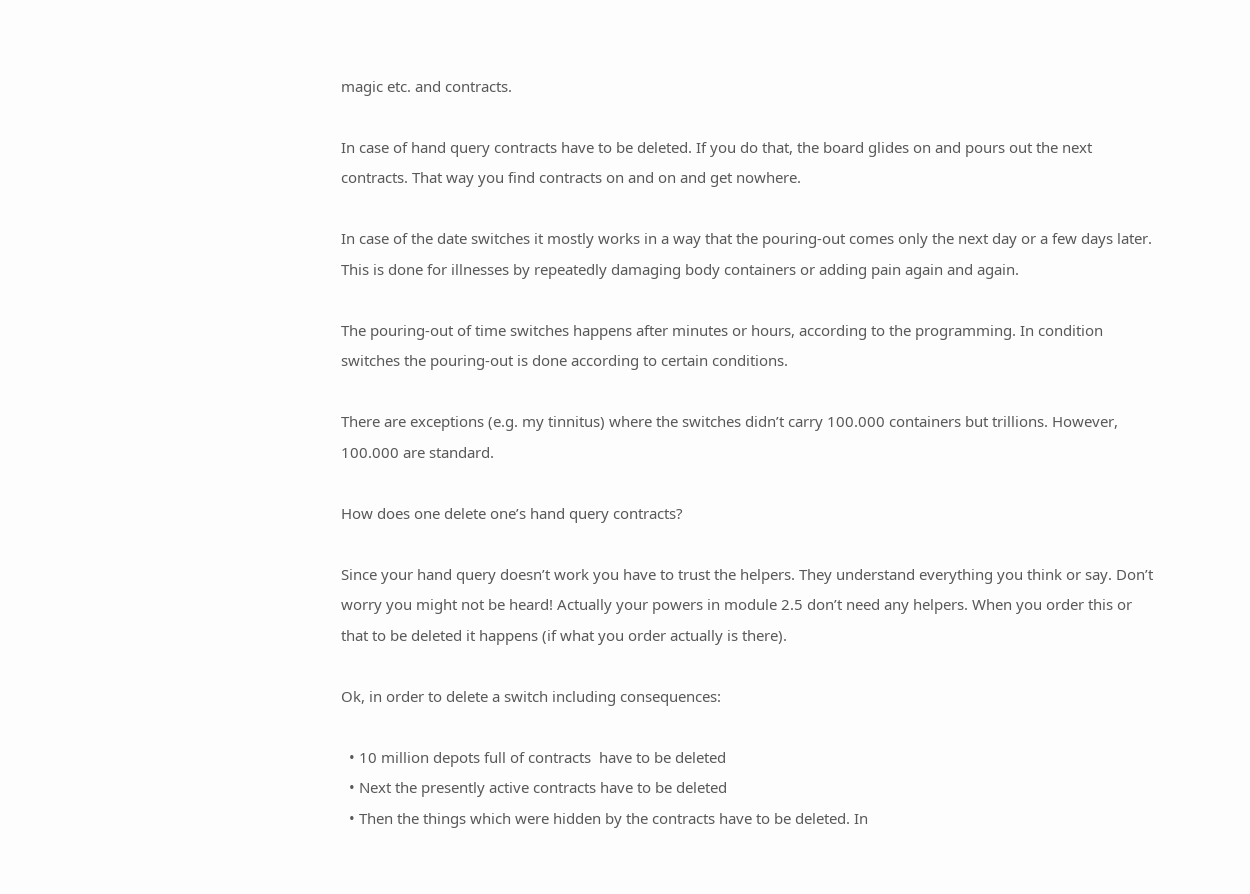magic etc. and contracts.

In case of hand query contracts have to be deleted. If you do that, the board glides on and pours out the next contracts. That way you find contracts on and on and get nowhere.

In case of the date switches it mostly works in a way that the pouring-out comes only the next day or a few days later. This is done for illnesses by repeatedly damaging body containers or adding pain again and again.

The pouring-out of time switches happens after minutes or hours, according to the programming. In condition switches the pouring-out is done according to certain conditions.

There are exceptions (e.g. my tinnitus) where the switches didn’t carry 100.000 containers but trillions. However, 100.000 are standard.

How does one delete one’s hand query contracts?

Since your hand query doesn’t work you have to trust the helpers. They understand everything you think or say. Don’t worry you might not be heard! Actually your powers in module 2.5 don’t need any helpers. When you order this or that to be deleted it happens (if what you order actually is there).

Ok, in order to delete a switch including consequences:

  • 10 million depots full of contracts  have to be deleted
  • Next the presently active contracts have to be deleted
  • Then the things which were hidden by the contracts have to be deleted. In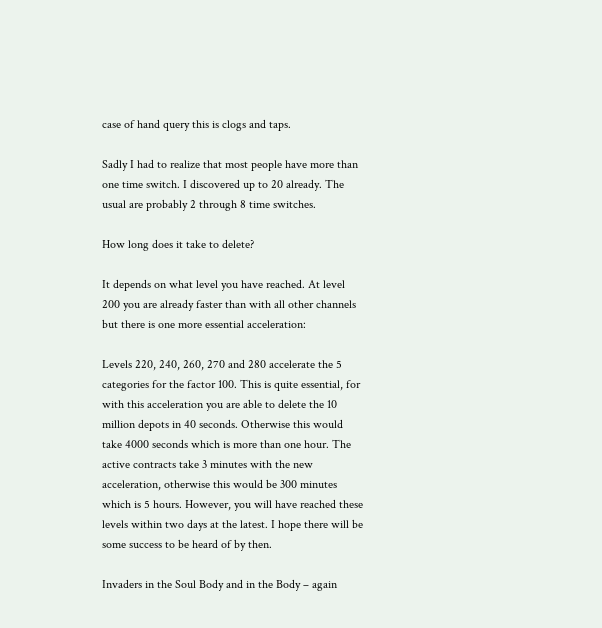case of hand query this is clogs and taps.

Sadly I had to realize that most people have more than one time switch. I discovered up to 20 already. The usual are probably 2 through 8 time switches.

How long does it take to delete?

It depends on what level you have reached. At level 200 you are already faster than with all other channels but there is one more essential acceleration:

Levels 220, 240, 260, 270 and 280 accelerate the 5 categories for the factor 100. This is quite essential, for with this acceleration you are able to delete the 10 million depots in 40 seconds. Otherwise this would take 4000 seconds which is more than one hour. The active contracts take 3 minutes with the new acceleration, otherwise this would be 300 minutes which is 5 hours. However, you will have reached these levels within two days at the latest. I hope there will be some success to be heard of by then.

Invaders in the Soul Body and in the Body – again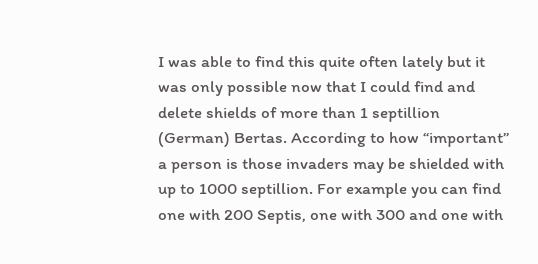I was able to find this quite often lately but it was only possible now that I could find and delete shields of more than 1 septillion (German) Bertas. According to how “important” a person is those invaders may be shielded with up to 1000 septillion. For example you can find one with 200 Septis, one with 300 and one with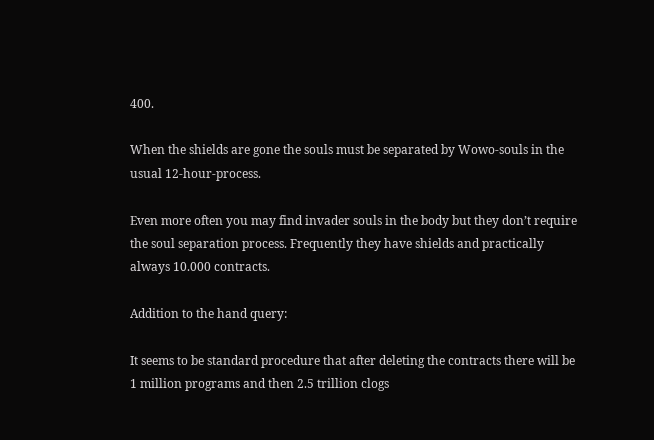400.

When the shields are gone the souls must be separated by Wowo-souls in the usual 12-hour-process.

Even more often you may find invader souls in the body but they don’t require the soul separation process. Frequently they have shields and practically always 10.000 contracts.

Addition to the hand query:

It seems to be standard procedure that after deleting the contracts there will be 1 million programs and then 2.5 trillion clogs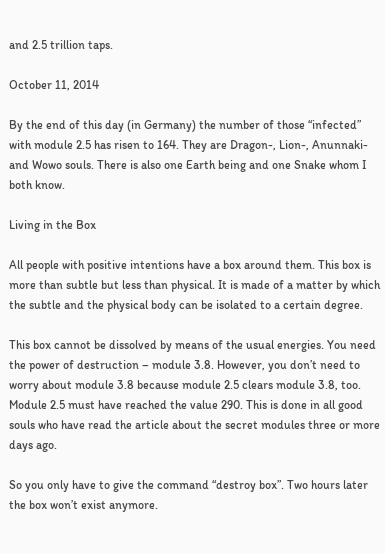and 2.5 trillion taps.

October 11, 2014

By the end of this day (in Germany) the number of those “infected” with module 2.5 has risen to 164. They are Dragon-, Lion-, Anunnaki- and Wowo souls. There is also one Earth being and one Snake whom I both know.

Living in the Box

All people with positive intentions have a box around them. This box is more than subtle but less than physical. It is made of a matter by which the subtle and the physical body can be isolated to a certain degree.

This box cannot be dissolved by means of the usual energies. You need the power of destruction – module 3.8. However, you don’t need to worry about module 3.8 because module 2.5 clears module 3.8, too. Module 2.5 must have reached the value 290. This is done in all good souls who have read the article about the secret modules three or more days ago.

So you only have to give the command “destroy box”. Two hours later the box won’t exist anymore.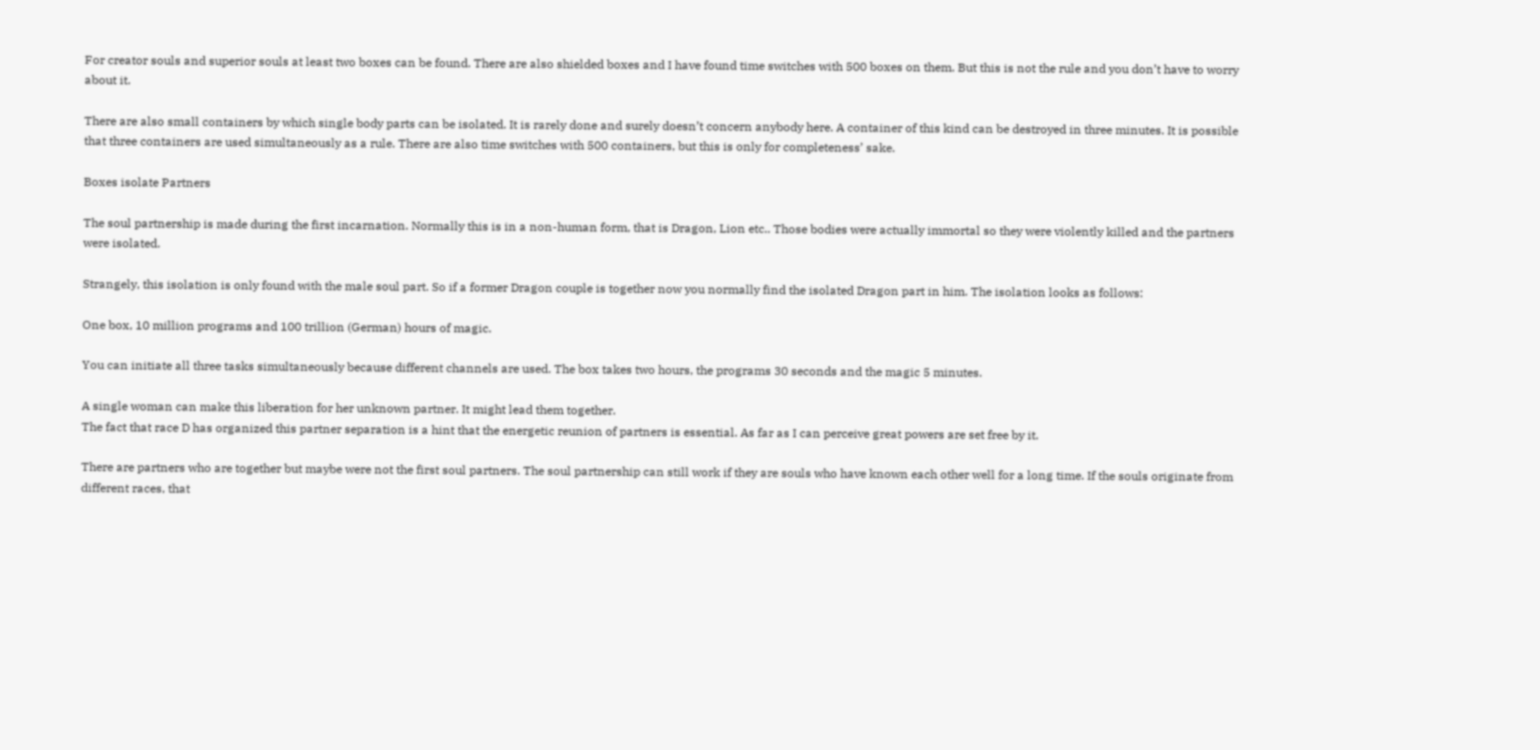For creator souls and superior souls at least two boxes can be found. There are also shielded boxes and I have found time switches with 500 boxes on them. But this is not the rule and you don’t have to worry about it.

There are also small containers by which single body parts can be isolated. It is rarely done and surely doesn’t concern anybody here. A container of this kind can be destroyed in three minutes. It is possible that three containers are used simultaneously as a rule. There are also time switches with 500 containers, but this is only for completeness’ sake.

Boxes isolate Partners

The soul partnership is made during the first incarnation. Normally this is in a non-human form, that is Dragon, Lion etc.. Those bodies were actually immortal so they were violently killed and the partners were isolated.

Strangely, this isolation is only found with the male soul part. So if a former Dragon couple is together now you normally find the isolated Dragon part in him. The isolation looks as follows:

One box, 10 million programs and 100 trillion (German) hours of magic.

You can initiate all three tasks simultaneously because different channels are used. The box takes two hours, the programs 30 seconds and the magic 5 minutes.

A single woman can make this liberation for her unknown partner. It might lead them together.
The fact that race D has organized this partner separation is a hint that the energetic reunion of partners is essential. As far as I can perceive great powers are set free by it.

There are partners who are together but maybe were not the first soul partners. The soul partnership can still work if they are souls who have known each other well for a long time. If the souls originate from different races, that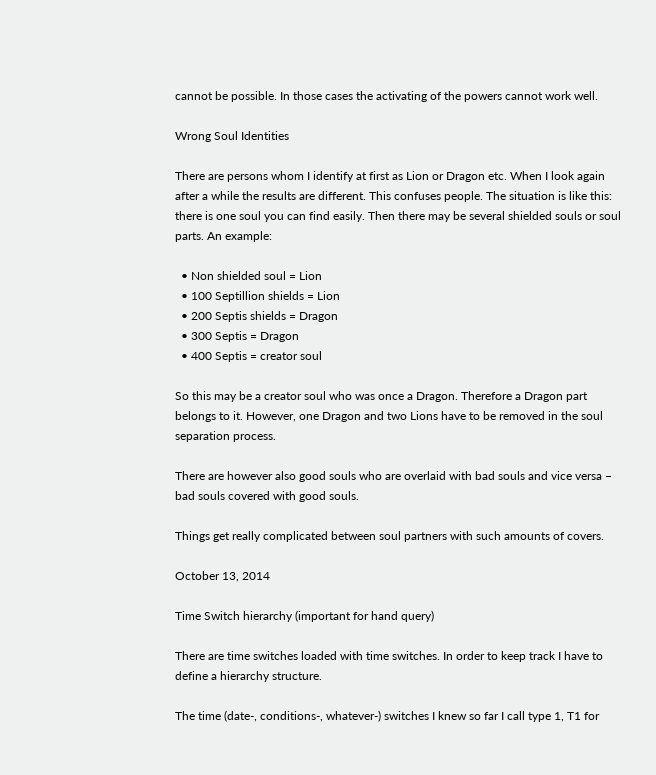cannot be possible. In those cases the activating of the powers cannot work well.

Wrong Soul Identities

There are persons whom I identify at first as Lion or Dragon etc. When I look again after a while the results are different. This confuses people. The situation is like this: there is one soul you can find easily. Then there may be several shielded souls or soul parts. An example:

  • Non shielded soul = Lion
  • 100 Septillion shields = Lion
  • 200 Septis shields = Dragon
  • 300 Septis = Dragon
  • 400 Septis = creator soul

So this may be a creator soul who was once a Dragon. Therefore a Dragon part belongs to it. However, one Dragon and two Lions have to be removed in the soul separation process.

There are however also good souls who are overlaid with bad souls and vice versa – bad souls covered with good souls.

Things get really complicated between soul partners with such amounts of covers.

October 13, 2014

Time Switch hierarchy (important for hand query)

There are time switches loaded with time switches. In order to keep track I have to define a hierarchy structure.

The time (date-, conditions-, whatever-) switches I knew so far I call type 1, T1 for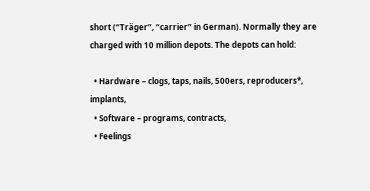short (“Träger”, “carrier” in German). Normally they are charged with 10 million depots. The depots can hold:

  • Hardware – clogs, taps, nails, 500ers, reproducers*, implants,
  • Software – programs, contracts,
  • Feelings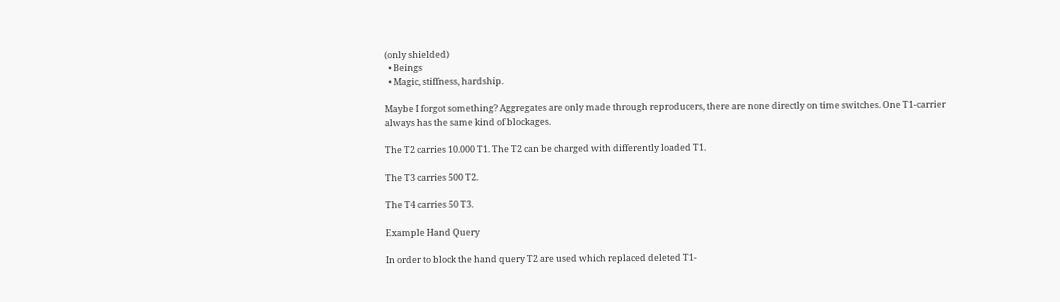(only shielded)
  • Beings
  • Magic, stiffness, hardship.

Maybe I forgot something? Aggregates are only made through reproducers, there are none directly on time switches. One T1-carrier always has the same kind of blockages.

The T2 carries 10.000 T1. The T2 can be charged with differently loaded T1.

The T3 carries 500 T2.

The T4 carries 50 T3.

Example Hand Query

In order to block the hand query T2 are used which replaced deleted T1-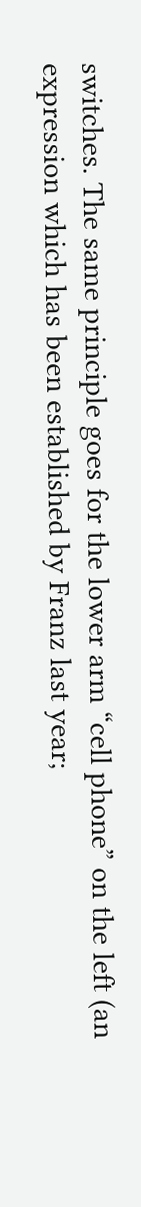switches. The same principle goes for the lower arm “cell phone” on the left (an expression which has been established by Franz last year;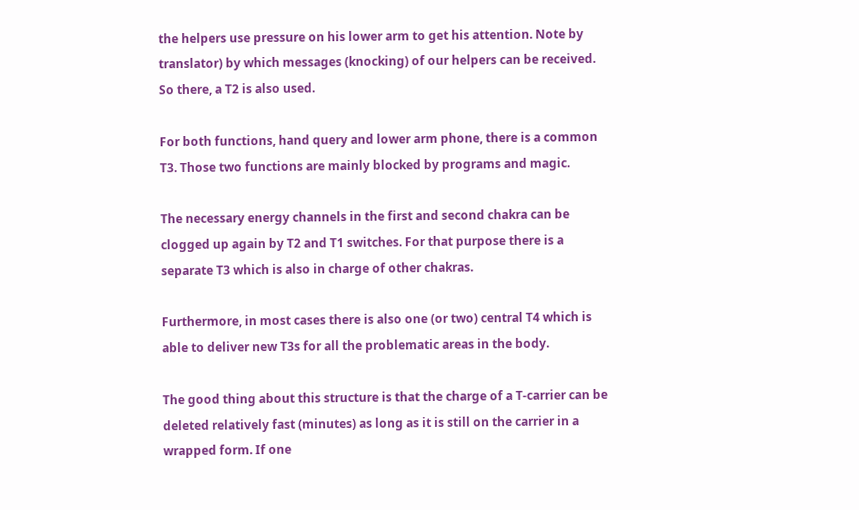the helpers use pressure on his lower arm to get his attention. Note by translator) by which messages (knocking) of our helpers can be received. So there, a T2 is also used.

For both functions, hand query and lower arm phone, there is a common T3. Those two functions are mainly blocked by programs and magic.

The necessary energy channels in the first and second chakra can be clogged up again by T2 and T1 switches. For that purpose there is a separate T3 which is also in charge of other chakras.

Furthermore, in most cases there is also one (or two) central T4 which is able to deliver new T3s for all the problematic areas in the body.

The good thing about this structure is that the charge of a T-carrier can be deleted relatively fast (minutes) as long as it is still on the carrier in a wrapped form. If one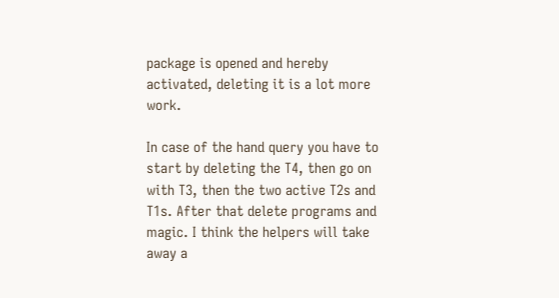package is opened and hereby activated, deleting it is a lot more work.

In case of the hand query you have to start by deleting the T4, then go on with T3, then the two active T2s and T1s. After that delete programs and magic. I think the helpers will take away a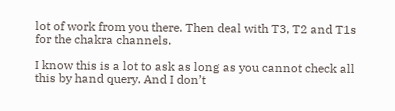lot of work from you there. Then deal with T3, T2 and T1s for the chakra channels.

I know this is a lot to ask as long as you cannot check all this by hand query. And I don’t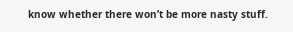know whether there won’t be more nasty stuff.